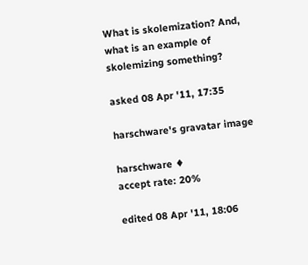What is skolemization? And, what is an example of skolemizing something?

asked 08 Apr '11, 17:35

harschware's gravatar image

harschware ♦
accept rate: 20%

edited 08 Apr '11, 18:06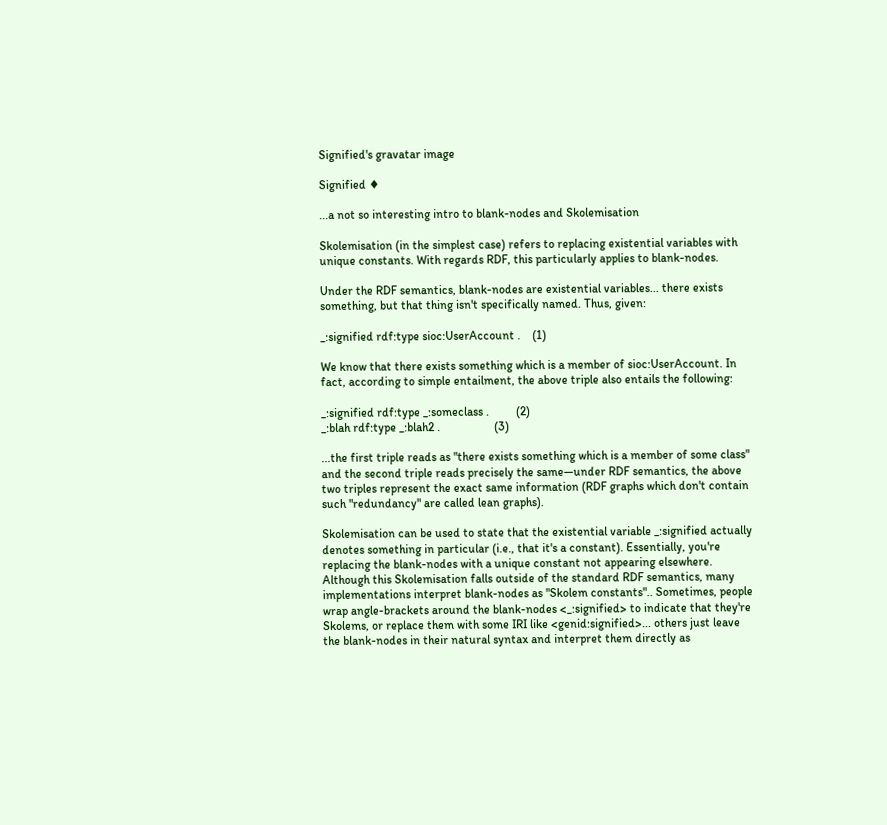Signified's gravatar image

Signified ♦

...a not so interesting intro to blank-nodes and Skolemisation

Skolemisation (in the simplest case) refers to replacing existential variables with unique constants. With regards RDF, this particularly applies to blank-nodes.

Under the RDF semantics, blank-nodes are existential variables... there exists something, but that thing isn't specifically named. Thus, given:

_:signified rdf:type sioc:UserAccount .    (1)

We know that there exists something which is a member of sioc:UserAccount. In fact, according to simple entailment, the above triple also entails the following:

_:signified rdf:type _:someclass .         (2)
_:blah rdf:type _:blah2 .                  (3)

...the first triple reads as "there exists something which is a member of some class" and the second triple reads precisely the same—under RDF semantics, the above two triples represent the exact same information (RDF graphs which don't contain such "redundancy" are called lean graphs).

Skolemisation can be used to state that the existential variable _:signified actually denotes something in particular (i.e., that it's a constant). Essentially, you're replacing the blank-nodes with a unique constant not appearing elsewhere. Although this Skolemisation falls outside of the standard RDF semantics, many implementations interpret blank-nodes as "Skolem constants".. Sometimes, people wrap angle-brackets around the blank-nodes <_:signified> to indicate that they're Skolems, or replace them with some IRI like <genid:signified>... others just leave the blank-nodes in their natural syntax and interpret them directly as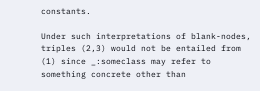constants.

Under such interpretations of blank-nodes, triples (2,3) would not be entailed from (1) since _:someclass may refer to something concrete other than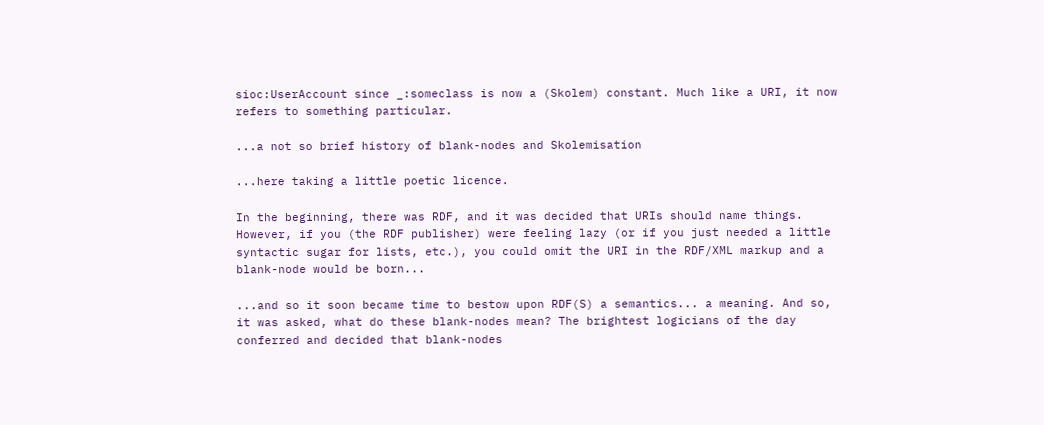sioc:UserAccount since _:someclass is now a (Skolem) constant. Much like a URI, it now refers to something particular.

...a not so brief history of blank-nodes and Skolemisation

...here taking a little poetic licence.

In the beginning, there was RDF, and it was decided that URIs should name things. However, if you (the RDF publisher) were feeling lazy (or if you just needed a little syntactic sugar for lists, etc.), you could omit the URI in the RDF/XML markup and a blank-node would be born...

...and so it soon became time to bestow upon RDF(S) a semantics... a meaning. And so, it was asked, what do these blank-nodes mean? The brightest logicians of the day conferred and decided that blank-nodes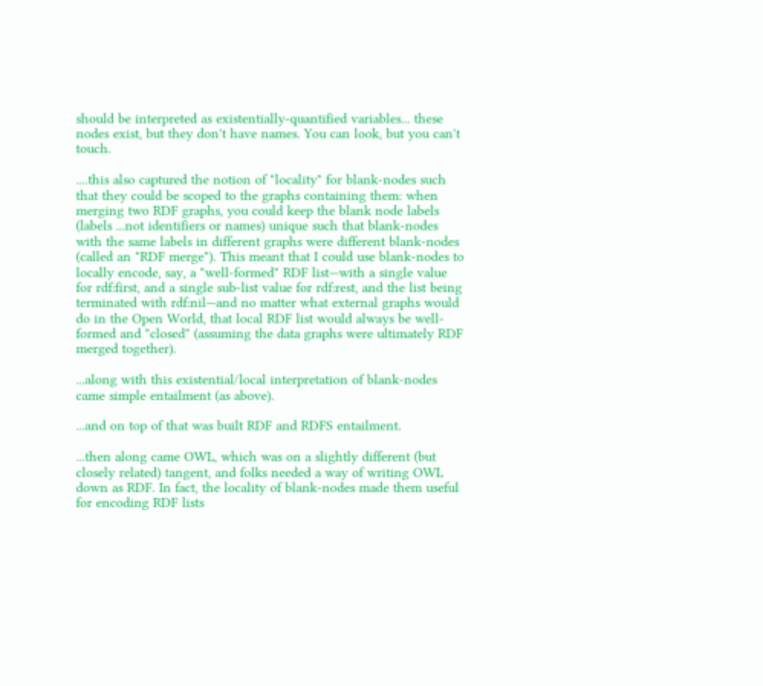should be interpreted as existentially-quantified variables... these nodes exist, but they don't have names. You can look, but you can't touch.

....this also captured the notion of "locality" for blank-nodes such that they could be scoped to the graphs containing them: when merging two RDF graphs, you could keep the blank node labels (labels ...not identifiers or names) unique such that blank-nodes with the same labels in different graphs were different blank-nodes (called an "RDF merge"). This meant that I could use blank-nodes to locally encode, say, a "well-formed" RDF list—with a single value for rdf:first, and a single sub-list value for rdf:rest, and the list being terminated with rdf:nil—and no matter what external graphs would do in the Open World, that local RDF list would always be well-formed and "closed" (assuming the data graphs were ultimately RDF merged together).

...along with this existential/local interpretation of blank-nodes came simple entailment (as above).

...and on top of that was built RDF and RDFS entailment.

...then along came OWL, which was on a slightly different (but closely related) tangent, and folks needed a way of writing OWL down as RDF. In fact, the locality of blank-nodes made them useful for encoding RDF lists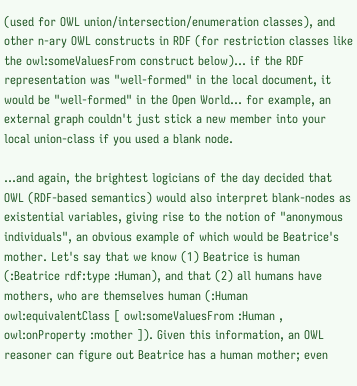(used for OWL union/intersection/enumeration classes), and other n-ary OWL constructs in RDF (for restriction classes like the owl:someValuesFrom construct below)... if the RDF representation was "well-formed" in the local document, it would be "well-formed" in the Open World... for example, an external graph couldn't just stick a new member into your local union-class if you used a blank node.

...and again, the brightest logicians of the day decided that OWL (RDF-based semantics) would also interpret blank-nodes as existential variables, giving rise to the notion of "anonymous individuals", an obvious example of which would be Beatrice's mother. Let's say that we know (1) Beatrice is human (:Beatrice rdf:type :Human), and that (2) all humans have mothers, who are themselves human (:Human owl:equivalentClass [ owl:someValuesFrom :Human , owl:onProperty :mother ]). Given this information, an OWL reasoner can figure out Beatrice has a human mother; even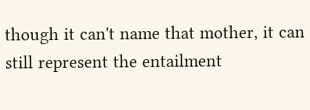though it can't name that mother, it can still represent the entailment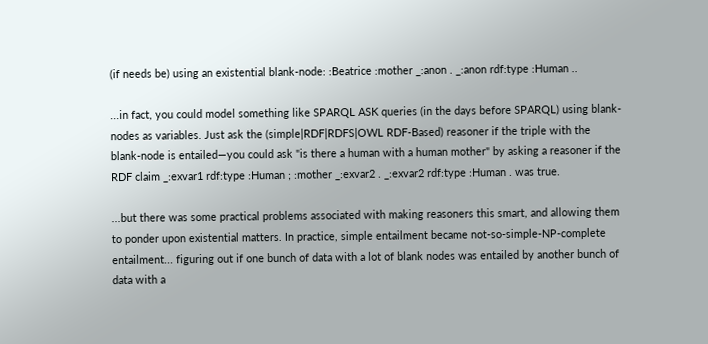(if needs be) using an existential blank-node: :Beatrice :mother _:anon . _:anon rdf:type :Human ..

...in fact, you could model something like SPARQL ASK queries (in the days before SPARQL) using blank-nodes as variables. Just ask the (simple|RDF|RDFS|OWL RDF-Based) reasoner if the triple with the blank-node is entailed—you could ask "is there a human with a human mother" by asking a reasoner if the RDF claim _:exvar1 rdf:type :Human ; :mother _:exvar2 . _:exvar2 rdf:type :Human . was true.

...but there was some practical problems associated with making reasoners this smart, and allowing them to ponder upon existential matters. In practice, simple entailment became not-so-simple-NP-complete entailment... figuring out if one bunch of data with a lot of blank nodes was entailed by another bunch of data with a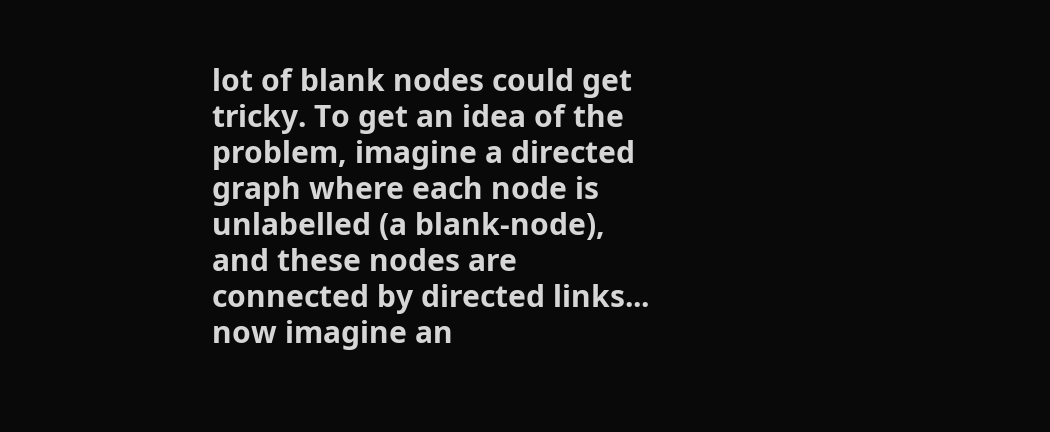lot of blank nodes could get tricky. To get an idea of the problem, imagine a directed graph where each node is unlabelled (a blank-node), and these nodes are connected by directed links... now imagine an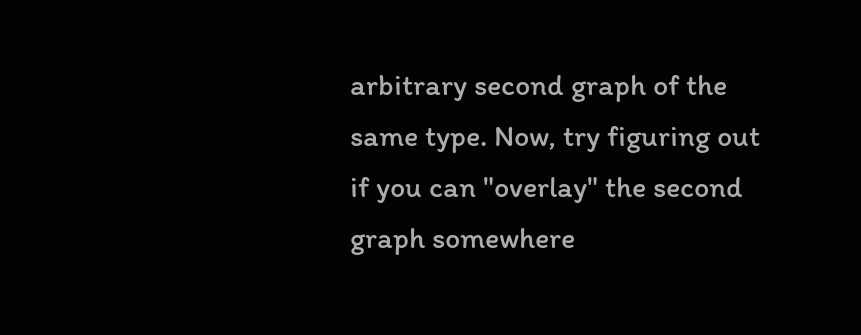arbitrary second graph of the same type. Now, try figuring out if you can "overlay" the second graph somewhere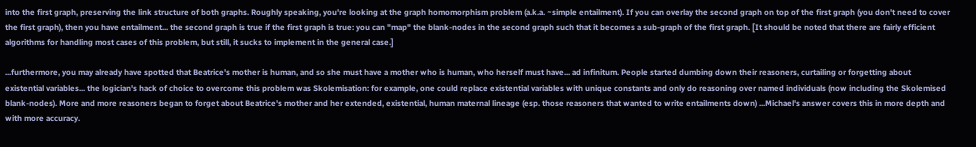into the first graph, preserving the link structure of both graphs. Roughly speaking, you're looking at the graph homomorphism problem (a.k.a. ~simple entailment). If you can overlay the second graph on top of the first graph (you don't need to cover the first graph), then you have entailment... the second graph is true if the first graph is true: you can "map" the blank-nodes in the second graph such that it becomes a sub-graph of the first graph. [It should be noted that there are fairly efficient algorithms for handling most cases of this problem, but still, it sucks to implement in the general case.]

...furthermore, you may already have spotted that Beatrice's mother is human, and so she must have a mother who is human, who herself must have... ad infinitum. People started dumbing down their reasoners, curtailing or forgetting about existential variables... the logician's hack of choice to overcome this problem was Skolemisation: for example, one could replace existential variables with unique constants and only do reasoning over named individuals (now including the Skolemised blank-nodes). More and more reasoners began to forget about Beatrice's mother and her extended, existential, human maternal lineage (esp. those reasoners that wanted to write entailments down) ...Michael's answer covers this in more depth and with more accuracy.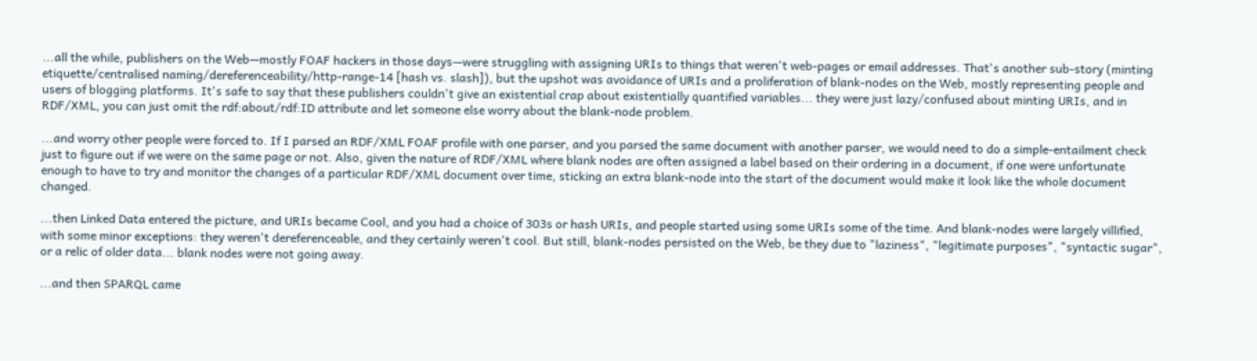...all the while, publishers on the Web—mostly FOAF hackers in those days—were struggling with assigning URIs to things that weren't web-pages or email addresses. That's another sub-story (minting etiquette/centralised naming/dereferenceability/http-range-14 [hash vs. slash]), but the upshot was avoidance of URIs and a proliferation of blank-nodes on the Web, mostly representing people and users of blogging platforms. It's safe to say that these publishers couldn't give an existential crap about existentially quantified variables... they were just lazy/confused about minting URIs, and in RDF/XML, you can just omit the rdf:about/rdf:ID attribute and let someone else worry about the blank-node problem.

...and worry other people were forced to. If I parsed an RDF/XML FOAF profile with one parser, and you parsed the same document with another parser, we would need to do a simple-entailment check just to figure out if we were on the same page or not. Also, given the nature of RDF/XML where blank nodes are often assigned a label based on their ordering in a document, if one were unfortunate enough to have to try and monitor the changes of a particular RDF/XML document over time, sticking an extra blank-node into the start of the document would make it look like the whole document changed.

...then Linked Data entered the picture, and URIs became Cool, and you had a choice of 303s or hash URIs, and people started using some URIs some of the time. And blank-nodes were largely villified, with some minor exceptions: they weren't dereferenceable, and they certainly weren't cool. But still, blank-nodes persisted on the Web, be they due to "laziness", "legitimate purposes", "syntactic sugar", or a relic of older data... blank nodes were not going away.

...and then SPARQL came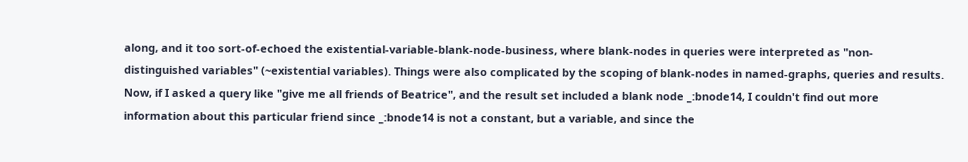along, and it too sort-of-echoed the existential-variable-blank-node-business, where blank-nodes in queries were interpreted as "non-distinguished variables" (~existential variables). Things were also complicated by the scoping of blank-nodes in named-graphs, queries and results. Now, if I asked a query like "give me all friends of Beatrice", and the result set included a blank node _:bnode14, I couldn't find out more information about this particular friend since _:bnode14 is not a constant, but a variable, and since the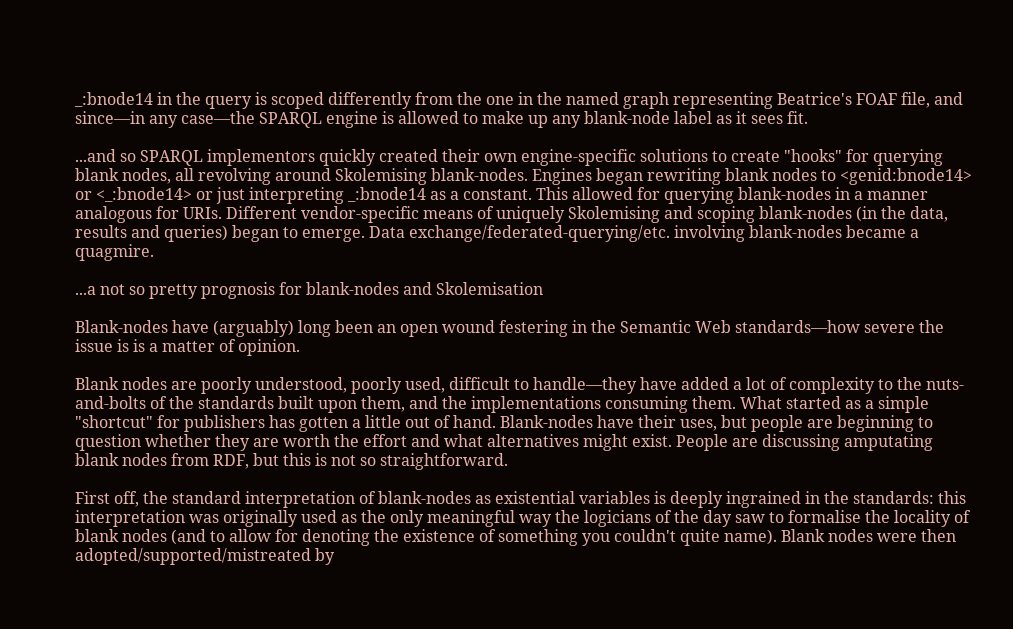_:bnode14 in the query is scoped differently from the one in the named graph representing Beatrice's FOAF file, and since—in any case—the SPARQL engine is allowed to make up any blank-node label as it sees fit.

...and so SPARQL implementors quickly created their own engine-specific solutions to create "hooks" for querying blank nodes, all revolving around Skolemising blank-nodes. Engines began rewriting blank nodes to <genid:bnode14> or <_:bnode14> or just interpreting _:bnode14 as a constant. This allowed for querying blank-nodes in a manner analogous for URIs. Different vendor-specific means of uniquely Skolemising and scoping blank-nodes (in the data, results and queries) began to emerge. Data exchange/federated-querying/etc. involving blank-nodes became a quagmire.

...a not so pretty prognosis for blank-nodes and Skolemisation

Blank-nodes have (arguably) long been an open wound festering in the Semantic Web standards—how severe the issue is is a matter of opinion.

Blank nodes are poorly understood, poorly used, difficult to handle—they have added a lot of complexity to the nuts-and-bolts of the standards built upon them, and the implementations consuming them. What started as a simple "shortcut" for publishers has gotten a little out of hand. Blank-nodes have their uses, but people are beginning to question whether they are worth the effort and what alternatives might exist. People are discussing amputating blank nodes from RDF, but this is not so straightforward.

First off, the standard interpretation of blank-nodes as existential variables is deeply ingrained in the standards: this interpretation was originally used as the only meaningful way the logicians of the day saw to formalise the locality of blank nodes (and to allow for denoting the existence of something you couldn't quite name). Blank nodes were then adopted/supported/mistreated by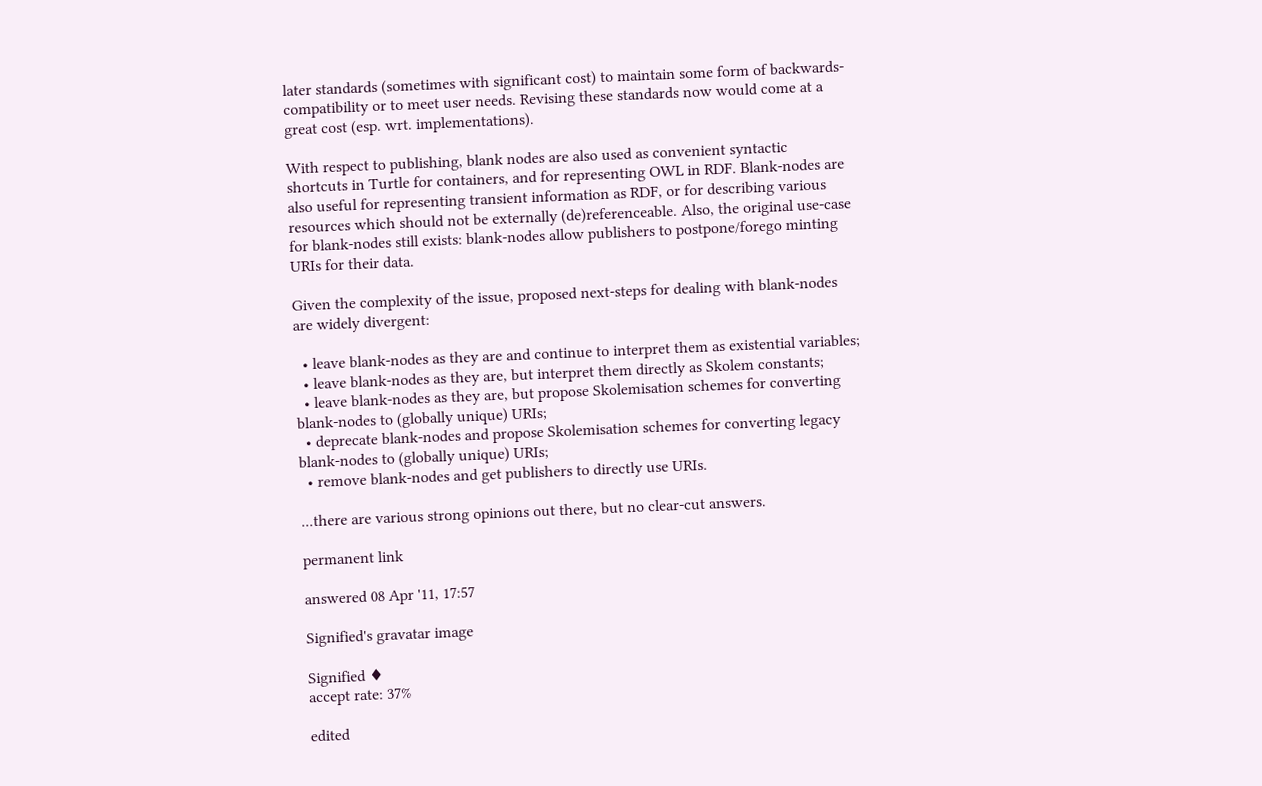later standards (sometimes with significant cost) to maintain some form of backwards-compatibility or to meet user needs. Revising these standards now would come at a great cost (esp. wrt. implementations).

With respect to publishing, blank nodes are also used as convenient syntactic shortcuts in Turtle for containers, and for representing OWL in RDF. Blank-nodes are also useful for representing transient information as RDF, or for describing various resources which should not be externally (de)referenceable. Also, the original use-case for blank-nodes still exists: blank-nodes allow publishers to postpone/forego minting URIs for their data.

Given the complexity of the issue, proposed next-steps for dealing with blank-nodes are widely divergent:

  • leave blank-nodes as they are and continue to interpret them as existential variables;
  • leave blank-nodes as they are, but interpret them directly as Skolem constants;
  • leave blank-nodes as they are, but propose Skolemisation schemes for converting blank-nodes to (globally unique) URIs;
  • deprecate blank-nodes and propose Skolemisation schemes for converting legacy blank-nodes to (globally unique) URIs;
  • remove blank-nodes and get publishers to directly use URIs.

...there are various strong opinions out there, but no clear-cut answers.

permanent link

answered 08 Apr '11, 17:57

Signified's gravatar image

Signified ♦
accept rate: 37%

edited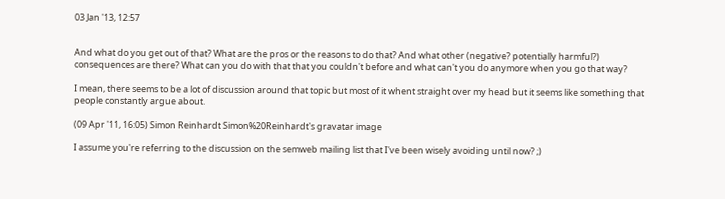03 Jan '13, 12:57


And what do you get out of that? What are the pros or the reasons to do that? And what other (negative? potentially harmful?) consequences are there? What can you do with that that you couldn't before and what can't you do anymore when you go that way?

I mean, there seems to be a lot of discussion around that topic but most of it whent straight over my head but it seems like something that people constantly argue about.

(09 Apr '11, 16:05) Simon Reinhardt Simon%20Reinhardt's gravatar image

I assume you're referring to the discussion on the semweb mailing list that I've been wisely avoiding until now? ;)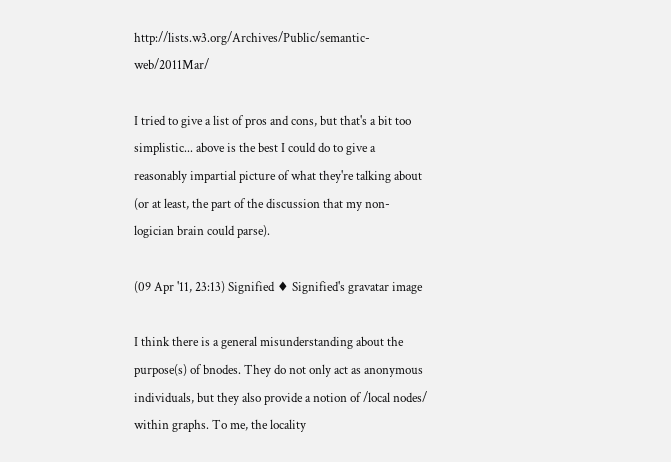http://lists.w3.org/Archives/Public/semantic-web/2011Mar/

I tried to give a list of pros and cons, but that's a bit too simplistic... above is the best I could do to give a reasonably impartial picture of what they're talking about (or at least, the part of the discussion that my non-logician brain could parse).

(09 Apr '11, 23:13) Signified ♦ Signified's gravatar image

I think there is a general misunderstanding about the purpose(s) of bnodes. They do not only act as anonymous individuals, but they also provide a notion of /local nodes/ within graphs. To me, the locality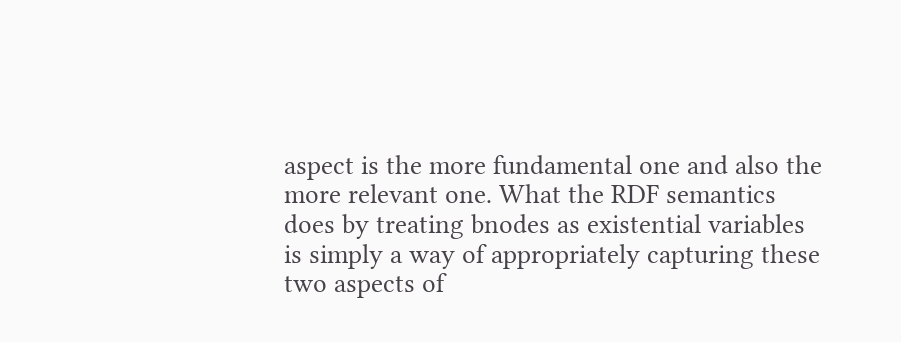aspect is the more fundamental one and also the more relevant one. What the RDF semantics does by treating bnodes as existential variables is simply a way of appropriately capturing these two aspects of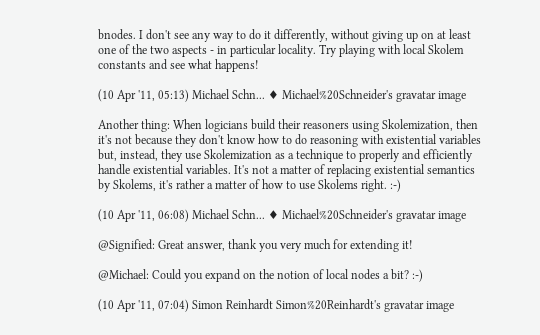bnodes. I don't see any way to do it differently, without giving up on at least one of the two aspects - in particular locality. Try playing with local Skolem constants and see what happens!

(10 Apr '11, 05:13) Michael Schn... ♦ Michael%20Schneider's gravatar image

Another thing: When logicians build their reasoners using Skolemization, then it's not because they don't know how to do reasoning with existential variables but, instead, they use Skolemization as a technique to properly and efficiently handle existential variables. It's not a matter of replacing existential semantics by Skolems, it's rather a matter of how to use Skolems right. :-)

(10 Apr '11, 06:08) Michael Schn... ♦ Michael%20Schneider's gravatar image

@Signified: Great answer, thank you very much for extending it!

@Michael: Could you expand on the notion of local nodes a bit? :-)

(10 Apr '11, 07:04) Simon Reinhardt Simon%20Reinhardt's gravatar image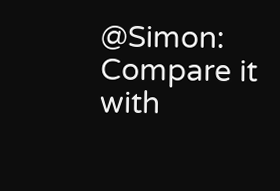@Simon: Compare it with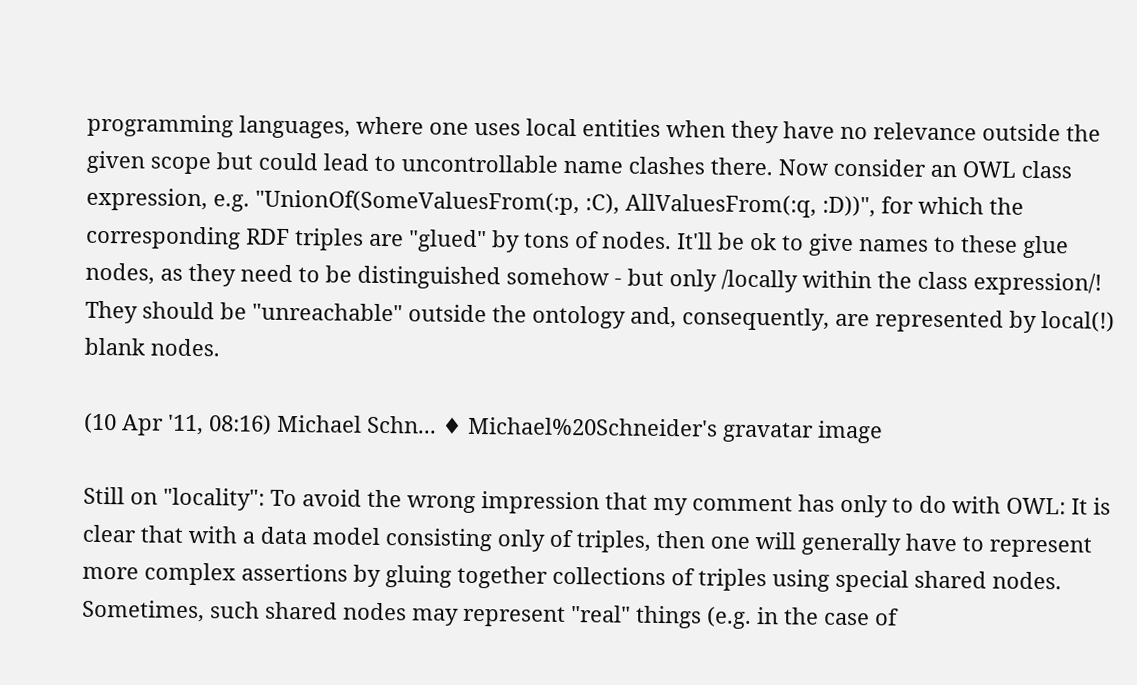programming languages, where one uses local entities when they have no relevance outside the given scope but could lead to uncontrollable name clashes there. Now consider an OWL class expression, e.g. "UnionOf(SomeValuesFrom(:p, :C), AllValuesFrom(:q, :D))", for which the corresponding RDF triples are "glued" by tons of nodes. It'll be ok to give names to these glue nodes, as they need to be distinguished somehow - but only /locally within the class expression/! They should be "unreachable" outside the ontology and, consequently, are represented by local(!) blank nodes.

(10 Apr '11, 08:16) Michael Schn... ♦ Michael%20Schneider's gravatar image

Still on "locality": To avoid the wrong impression that my comment has only to do with OWL: It is clear that with a data model consisting only of triples, then one will generally have to represent more complex assertions by gluing together collections of triples using special shared nodes. Sometimes, such shared nodes may represent "real" things (e.g. in the case of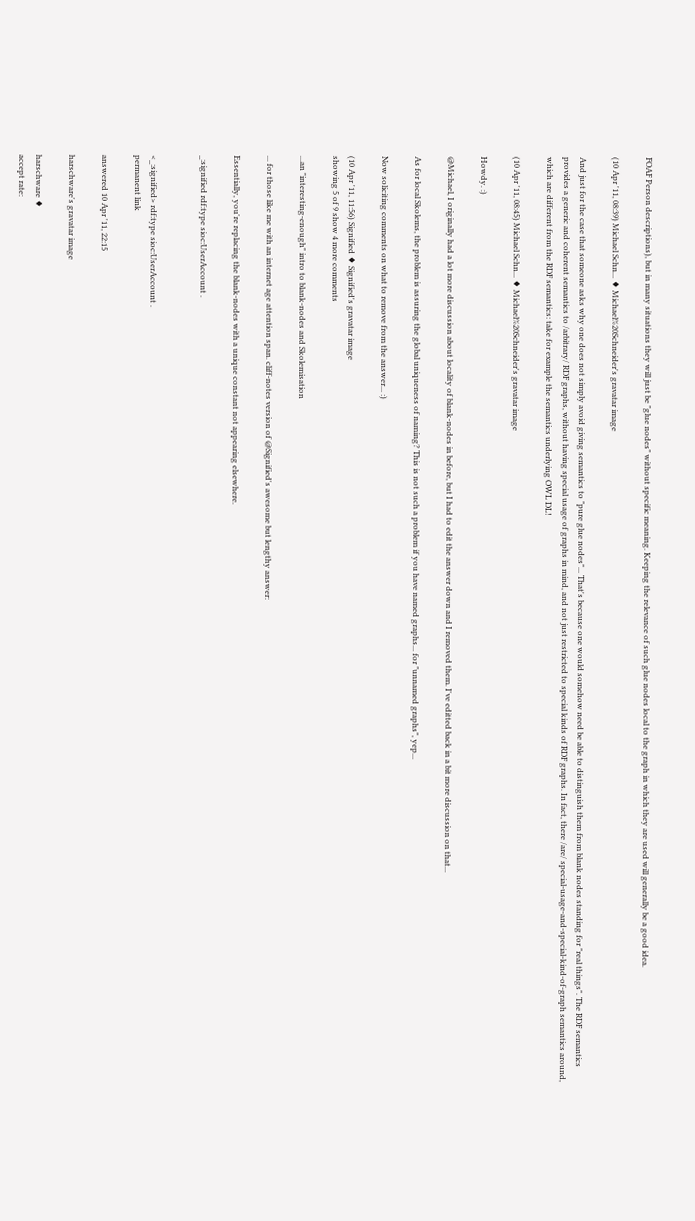FOAF Person descriptions), but in many situations they will just be "glue nodes" without specific meaning. Keeping the relevance of such glue nodes local to the graph in which they are used will generally be a good idea.

(10 Apr '11, 08:39) Michael Schn... ♦ Michael%20Schneider's gravatar image

And just for the case that someone asks why one does not simply avoid giving semantics to "pure glue nodes"... That's because one would somehow need be able to distinguish them from blank nodes standing for "real things". The RDF semantics provides a generic and coherent semantics to /arbitrary/ RDF graphs, without having special usage of graphs in mind, and not just restricted to special kinds of RDF graphs. In fact, there /are/ special-usage-and-special-kind-of-graph semantics around, which are different from the RDF semantics: take for example the semantics underlying OWL DL!

(10 Apr '11, 08:45) Michael Schn... ♦ Michael%20Schneider's gravatar image

Howdy. :)

@Michael, I originally had a lot more discussion about locality of blank-nodes in before, but I had to edit the answer down and I removed them. I've editted back in a bit more discussion on that...

As for local Skolems, the problem is assuring the global uniqueness of naming? This is not such a problem if you have named graphs... for "unnamed graphs", yep...

Now soliciting comments on what to remove from the answer... :)

(10 Apr '11, 11:56) Signified ♦ Signified's gravatar image
showing 5 of 9 show 4 more comments

...an "interesting-enough" intro to blank-nodes and Skolemisation

... for those like me with an internet age attention span. cliff-notes version of @Signified's awesome but lengthy answer:

Essentially, you're replacing the blank-nodes with a unique constant not appearing elsewhere.

_:signified rdf:type sioc:UserAccount .


<_:signified> rdf:type sioc:UserAccount .
permanent link

answered 10 Apr '11, 22:15

harschware's gravatar image

harschware ♦
accept rate: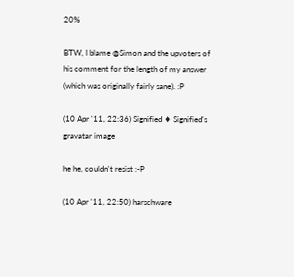20%

BTW, I blame @Simon and the upvoters of his comment for the length of my answer (which was originally fairly sane). :P

(10 Apr '11, 22:36) Signified ♦ Signified's gravatar image

he he, couldn't resist :-P

(10 Apr '11, 22:50) harschware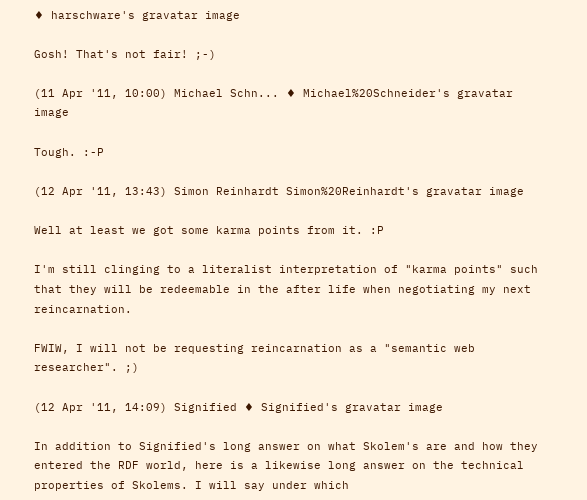♦ harschware's gravatar image

Gosh! That's not fair! ;-)

(11 Apr '11, 10:00) Michael Schn... ♦ Michael%20Schneider's gravatar image

Tough. :-P

(12 Apr '11, 13:43) Simon Reinhardt Simon%20Reinhardt's gravatar image

Well at least we got some karma points from it. :P

I'm still clinging to a literalist interpretation of "karma points" such that they will be redeemable in the after life when negotiating my next reincarnation.

FWIW, I will not be requesting reincarnation as a "semantic web researcher". ;)

(12 Apr '11, 14:09) Signified ♦ Signified's gravatar image

In addition to Signified's long answer on what Skolem's are and how they entered the RDF world, here is a likewise long answer on the technical properties of Skolems. I will say under which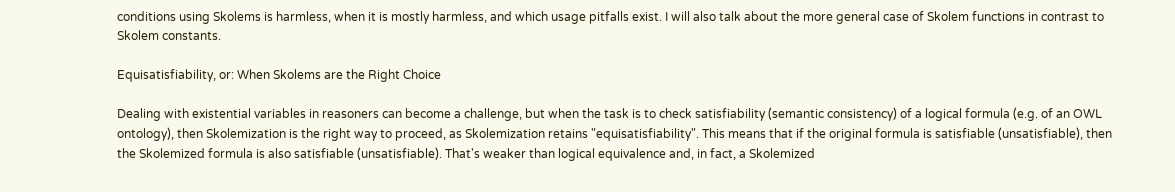conditions using Skolems is harmless, when it is mostly harmless, and which usage pitfalls exist. I will also talk about the more general case of Skolem functions in contrast to Skolem constants.

Equisatisfiability, or: When Skolems are the Right Choice

Dealing with existential variables in reasoners can become a challenge, but when the task is to check satisfiability (semantic consistency) of a logical formula (e.g. of an OWL ontology), then Skolemization is the right way to proceed, as Skolemization retains "equisatisfiability". This means that if the original formula is satisfiable (unsatisfiable), then the Skolemized formula is also satisfiable (unsatisfiable). That's weaker than logical equivalence and, in fact, a Skolemized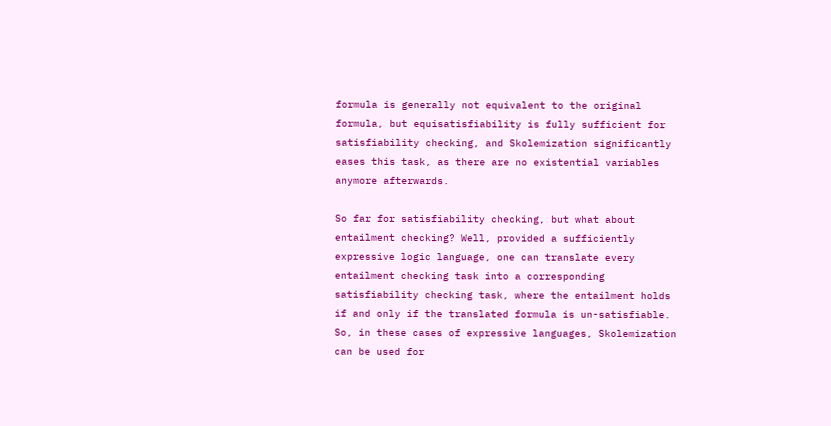formula is generally not equivalent to the original formula, but equisatisfiability is fully sufficient for satisfiability checking, and Skolemization significantly eases this task, as there are no existential variables anymore afterwards.

So far for satisfiability checking, but what about entailment checking? Well, provided a sufficiently expressive logic language, one can translate every entailment checking task into a corresponding satisfiability checking task, where the entailment holds if and only if the translated formula is un-satisfiable. So, in these cases of expressive languages, Skolemization can be used for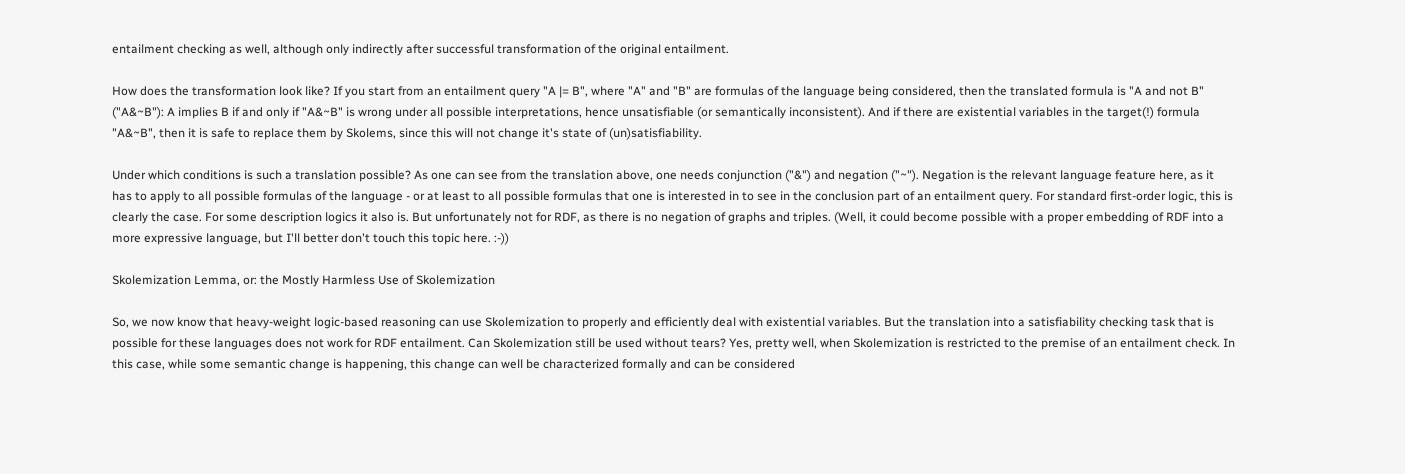entailment checking as well, although only indirectly after successful transformation of the original entailment.

How does the transformation look like? If you start from an entailment query "A |= B", where "A" and "B" are formulas of the language being considered, then the translated formula is "A and not B" ("A&~B"): A implies B if and only if "A&~B" is wrong under all possible interpretations, hence unsatisfiable (or semantically inconsistent). And if there are existential variables in the target(!) formula "A&~B", then it is safe to replace them by Skolems, since this will not change it's state of (un)satisfiability.

Under which conditions is such a translation possible? As one can see from the translation above, one needs conjunction ("&") and negation ("~"). Negation is the relevant language feature here, as it has to apply to all possible formulas of the language - or at least to all possible formulas that one is interested in to see in the conclusion part of an entailment query. For standard first-order logic, this is clearly the case. For some description logics it also is. But unfortunately not for RDF, as there is no negation of graphs and triples. (Well, it could become possible with a proper embedding of RDF into a more expressive language, but I'll better don't touch this topic here. :-))

Skolemization Lemma, or: the Mostly Harmless Use of Skolemization

So, we now know that heavy-weight logic-based reasoning can use Skolemization to properly and efficiently deal with existential variables. But the translation into a satisfiability checking task that is possible for these languages does not work for RDF entailment. Can Skolemization still be used without tears? Yes, pretty well, when Skolemization is restricted to the premise of an entailment check. In this case, while some semantic change is happening, this change can well be characterized formally and can be considered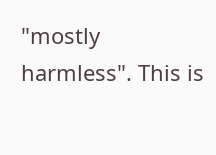"mostly harmless". This is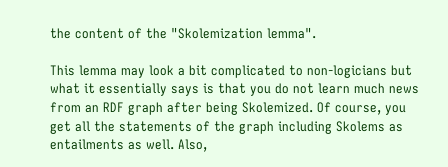the content of the "Skolemization lemma".

This lemma may look a bit complicated to non-logicians but what it essentially says is that you do not learn much news from an RDF graph after being Skolemized. Of course, you get all the statements of the graph including Skolems as entailments as well. Also,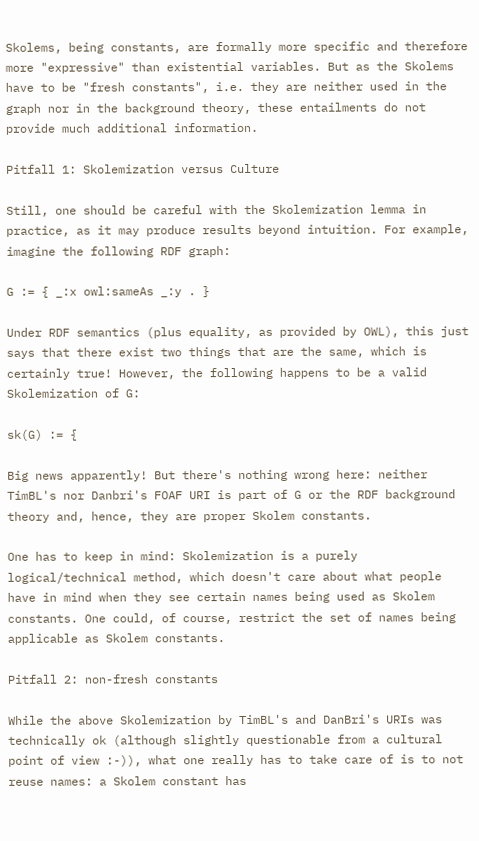Skolems, being constants, are formally more specific and therefore more "expressive" than existential variables. But as the Skolems have to be "fresh constants", i.e. they are neither used in the graph nor in the background theory, these entailments do not provide much additional information.

Pitfall 1: Skolemization versus Culture

Still, one should be careful with the Skolemization lemma in practice, as it may produce results beyond intuition. For example, imagine the following RDF graph:

G := { _:x owl:sameAs _:y . }

Under RDF semantics (plus equality, as provided by OWL), this just says that there exist two things that are the same, which is certainly true! However, the following happens to be a valid Skolemization of G:

sk(G) := {

Big news apparently! But there's nothing wrong here: neither TimBL's nor Danbri's FOAF URI is part of G or the RDF background theory and, hence, they are proper Skolem constants.

One has to keep in mind: Skolemization is a purely logical/technical method, which doesn't care about what people have in mind when they see certain names being used as Skolem constants. One could, of course, restrict the set of names being applicable as Skolem constants.

Pitfall 2: non-fresh constants

While the above Skolemization by TimBL's and DanBri's URIs was technically ok (although slightly questionable from a cultural point of view :-)), what one really has to take care of is to not reuse names: a Skolem constant has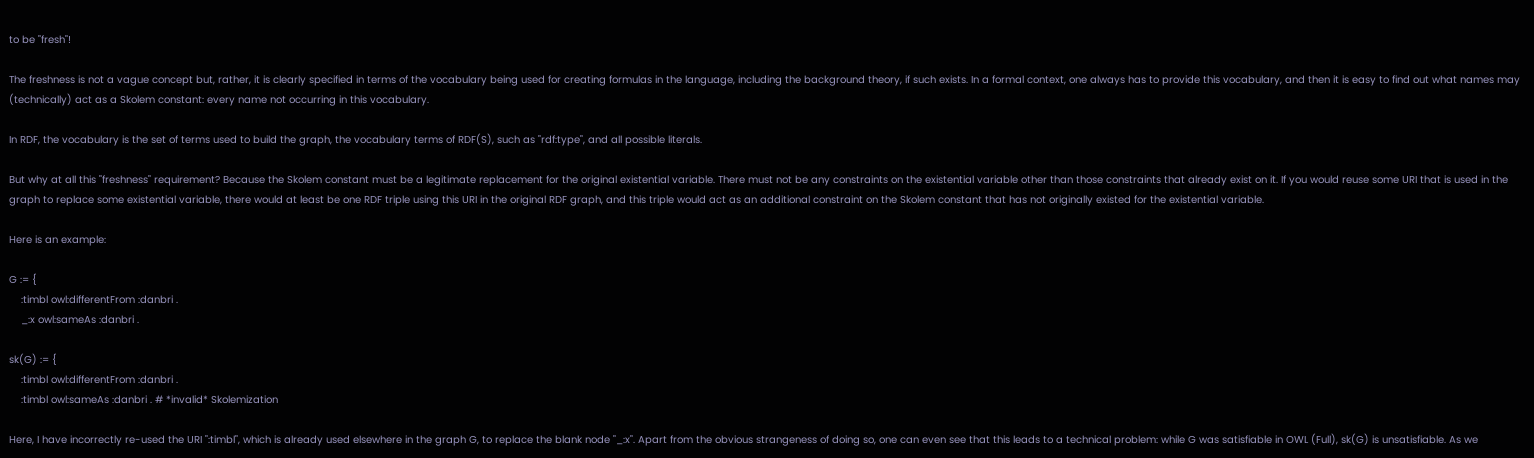to be "fresh"!

The freshness is not a vague concept but, rather, it is clearly specified in terms of the vocabulary being used for creating formulas in the language, including the background theory, if such exists. In a formal context, one always has to provide this vocabulary, and then it is easy to find out what names may (technically) act as a Skolem constant: every name not occurring in this vocabulary.

In RDF, the vocabulary is the set of terms used to build the graph, the vocabulary terms of RDF(S), such as "rdf:type", and all possible literals.

But why at all this "freshness" requirement? Because the Skolem constant must be a legitimate replacement for the original existential variable. There must not be any constraints on the existential variable other than those constraints that already exist on it. If you would reuse some URI that is used in the graph to replace some existential variable, there would at least be one RDF triple using this URI in the original RDF graph, and this triple would act as an additional constraint on the Skolem constant that has not originally existed for the existential variable.

Here is an example:

G := {
    :timbl owl:differentFrom :danbri .
    _:x owl:sameAs :danbri .

sk(G) := {
    :timbl owl:differentFrom :danbri .
    :timbl owl:sameAs :danbri . # *invalid* Skolemization

Here, I have incorrectly re-used the URI ":timbl", which is already used elsewhere in the graph G, to replace the blank node "_:x". Apart from the obvious strangeness of doing so, one can even see that this leads to a technical problem: while G was satisfiable in OWL (Full), sk(G) is unsatisfiable. As we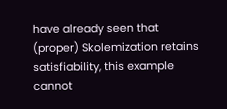have already seen that (proper) Skolemization retains satisfiability, this example cannot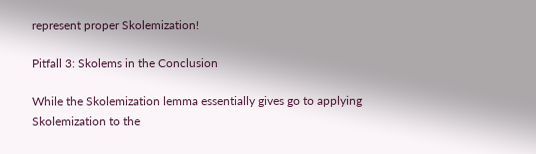represent proper Skolemization!

Pitfall 3: Skolems in the Conclusion

While the Skolemization lemma essentially gives go to applying Skolemization to the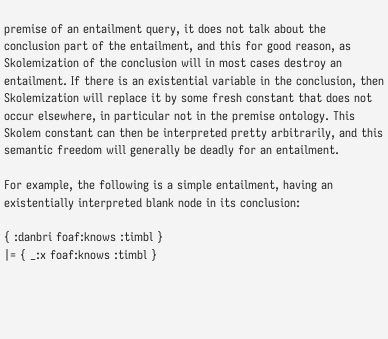premise of an entailment query, it does not talk about the conclusion part of the entailment, and this for good reason, as Skolemization of the conclusion will in most cases destroy an entailment. If there is an existential variable in the conclusion, then Skolemization will replace it by some fresh constant that does not occur elsewhere, in particular not in the premise ontology. This Skolem constant can then be interpreted pretty arbitrarily, and this semantic freedom will generally be deadly for an entailment.

For example, the following is a simple entailment, having an existentially interpreted blank node in its conclusion:

{ :danbri foaf:knows :timbl }
|= { _:x foaf:knows :timbl }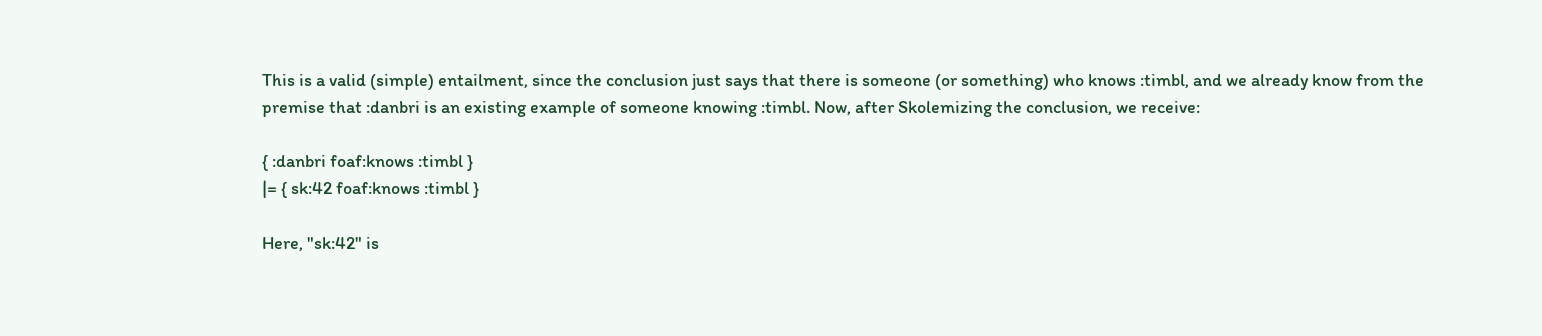This is a valid (simple) entailment, since the conclusion just says that there is someone (or something) who knows :timbl, and we already know from the premise that :danbri is an existing example of someone knowing :timbl. Now, after Skolemizing the conclusion, we receive:

{ :danbri foaf:knows :timbl }
|= { sk:42 foaf:knows :timbl }

Here, "sk:42" is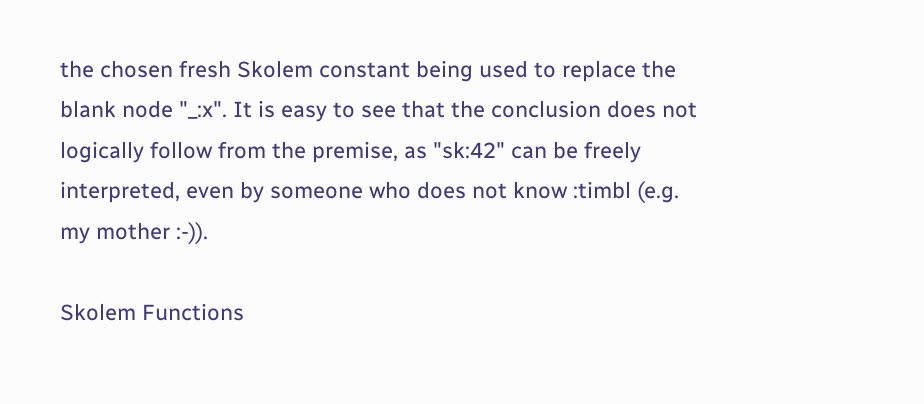the chosen fresh Skolem constant being used to replace the blank node "_:x". It is easy to see that the conclusion does not logically follow from the premise, as "sk:42" can be freely interpreted, even by someone who does not know :timbl (e.g. my mother :-)).

Skolem Functions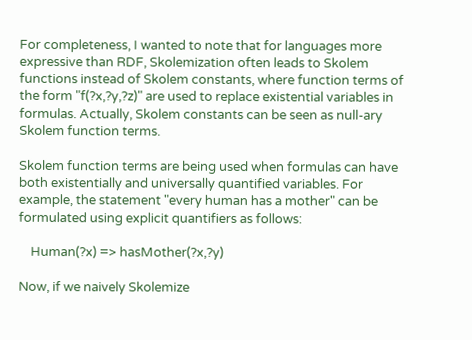For completeness, I wanted to note that for languages more expressive than RDF, Skolemization often leads to Skolem functions instead of Skolem constants, where function terms of the form "f(?x,?y,?z)" are used to replace existential variables in formulas. Actually, Skolem constants can be seen as null-ary Skolem function terms.

Skolem function terms are being used when formulas can have both existentially and universally quantified variables. For example, the statement "every human has a mother" can be formulated using explicit quantifiers as follows:

    Human(?x) => hasMother(?x,?y)

Now, if we naively Skolemize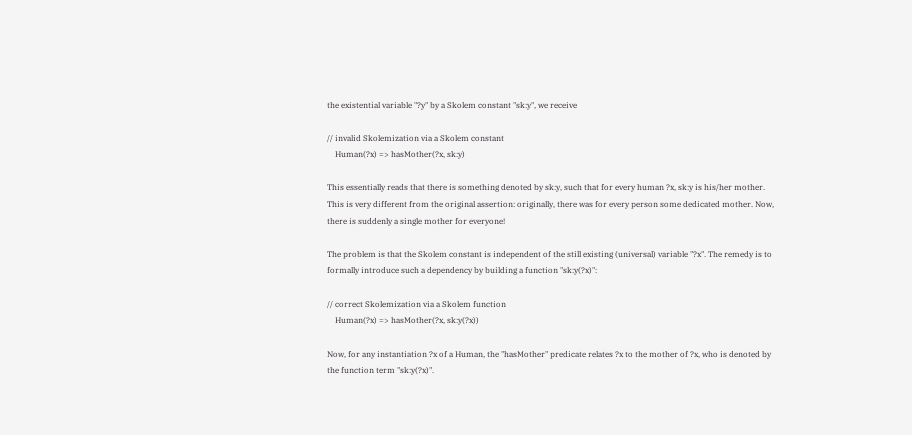the existential variable "?y" by a Skolem constant "sk:y", we receive

// invalid Skolemization via a Skolem constant
    Human(?x) => hasMother(?x, sk:y)

This essentially reads that there is something denoted by sk:y, such that for every human ?x, sk:y is his/her mother. This is very different from the original assertion: originally, there was for every person some dedicated mother. Now, there is suddenly a single mother for everyone!

The problem is that the Skolem constant is independent of the still existing (universal) variable "?x". The remedy is to formally introduce such a dependency by building a function "sk:y(?x)":

// correct Skolemization via a Skolem function
    Human(?x) => hasMother(?x, sk:y(?x))

Now, for any instantiation ?x of a Human, the "hasMother" predicate relates ?x to the mother of ?x, who is denoted by the function term "sk:y(?x)".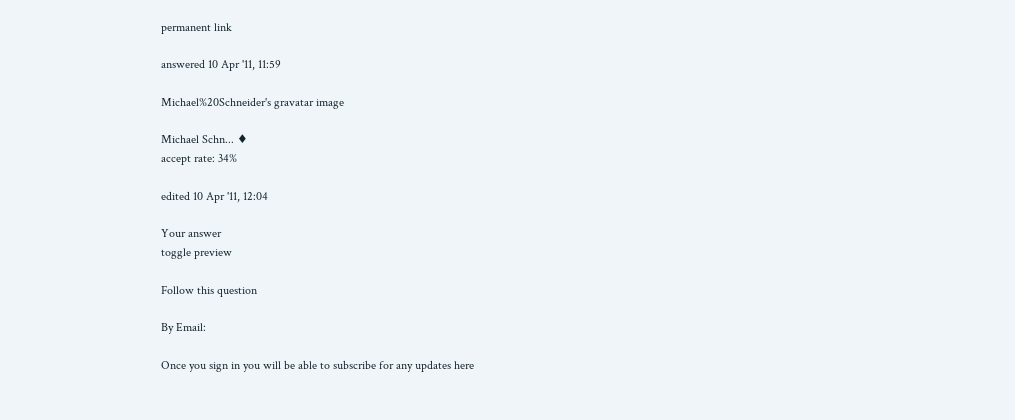permanent link

answered 10 Apr '11, 11:59

Michael%20Schneider's gravatar image

Michael Schn... ♦
accept rate: 34%

edited 10 Apr '11, 12:04

Your answer
toggle preview

Follow this question

By Email:

Once you sign in you will be able to subscribe for any updates here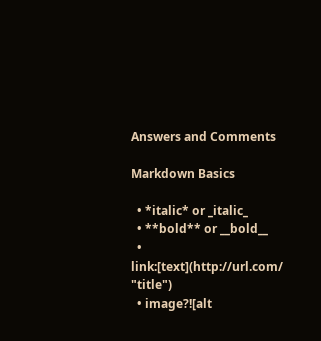Answers and Comments

Markdown Basics

  • *italic* or _italic_
  • **bold** or __bold__
  • link:[text](http://url.com/ "title")
  • image?![alt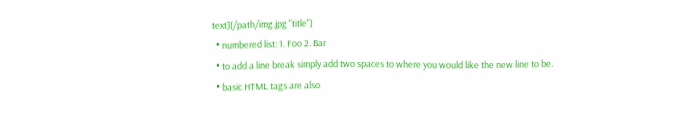text](/path/img.jpg "title")
  • numbered list: 1. Foo 2. Bar
  • to add a line break simply add two spaces to where you would like the new line to be.
  • basic HTML tags are also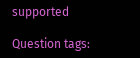supported

Question tags: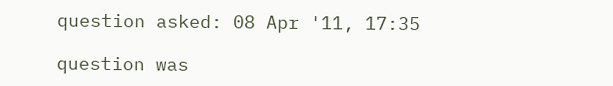question asked: 08 Apr '11, 17:35

question was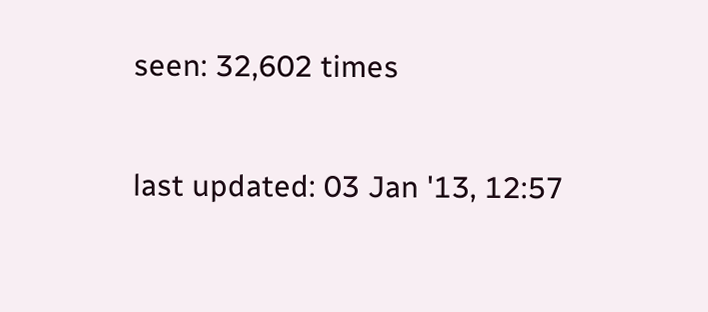seen: 32,602 times

last updated: 03 Jan '13, 12:57